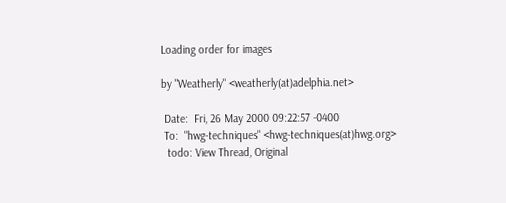Loading order for images

by "Weatherly" <weatherly(at)adelphia.net>

 Date:  Fri, 26 May 2000 09:22:57 -0400
 To:  "hwg-techniques" <hwg-techniques(at)hwg.org>
  todo: View Thread, Original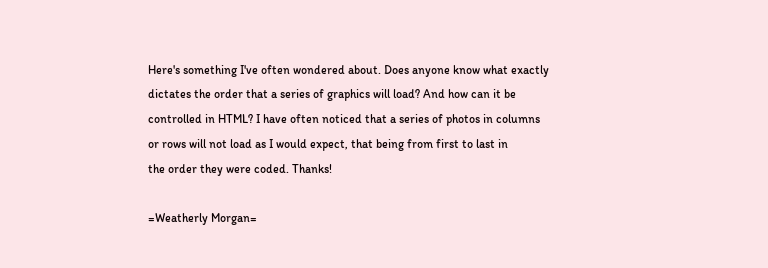Here's something I've often wondered about. Does anyone know what exactly
dictates the order that a series of graphics will load? And how can it be
controlled in HTML? I have often noticed that a series of photos in columns
or rows will not load as I would expect, that being from first to last in
the order they were coded. Thanks!

=Weatherly Morgan=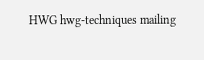HWG hwg-techniques mailing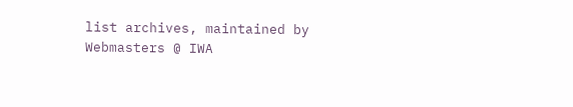list archives, maintained by Webmasters @ IWA